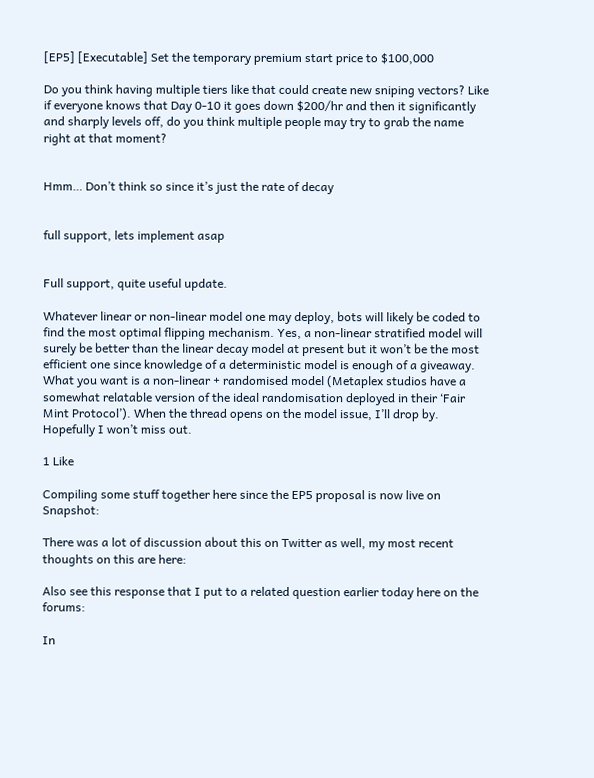[EP5] [Executable] Set the temporary premium start price to $100,000

Do you think having multiple tiers like that could create new sniping vectors? Like if everyone knows that Day 0-10 it goes down $200/hr and then it significantly and sharply levels off, do you think multiple people may try to grab the name right at that moment?


Hmm… Don’t think so since it’s just the rate of decay


full support, lets implement asap


Full support, quite useful update.

Whatever linear or non-linear model one may deploy, bots will likely be coded to find the most optimal flipping mechanism. Yes, a non-linear stratified model will surely be better than the linear decay model at present but it won’t be the most efficient one since knowledge of a deterministic model is enough of a giveaway. What you want is a non-linear + randomised model (Metaplex studios have a somewhat relatable version of the ideal randomisation deployed in their ‘Fair Mint Protocol’). When the thread opens on the model issue, I’ll drop by. Hopefully I won’t miss out.

1 Like

Compiling some stuff together here since the EP5 proposal is now live on Snapshot:

There was a lot of discussion about this on Twitter as well, my most recent thoughts on this are here:

Also see this response that I put to a related question earlier today here on the forums:

In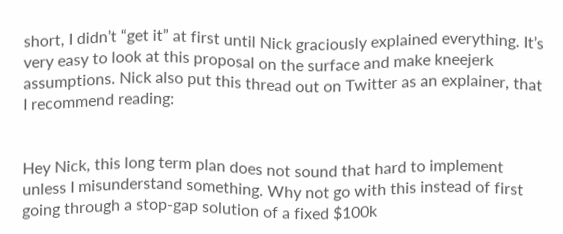short, I didn’t “get it” at first until Nick graciously explained everything. It’s very easy to look at this proposal on the surface and make kneejerk assumptions. Nick also put this thread out on Twitter as an explainer, that I recommend reading:


Hey Nick, this long term plan does not sound that hard to implement unless I misunderstand something. Why not go with this instead of first going through a stop-gap solution of a fixed $100k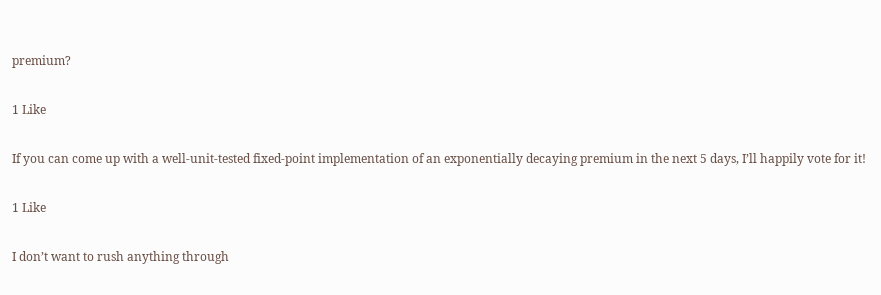premium?

1 Like

If you can come up with a well-unit-tested fixed-point implementation of an exponentially decaying premium in the next 5 days, I’ll happily vote for it!

1 Like

I don’t want to rush anything through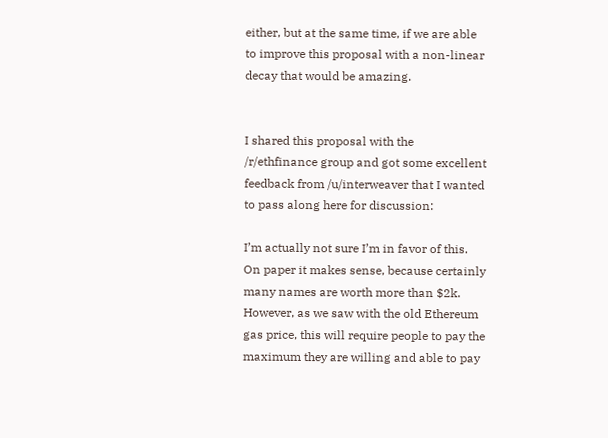either, but at the same time, if we are able to improve this proposal with a non-linear decay that would be amazing.


I shared this proposal with the /r/ethfinance group and got some excellent feedback from /u/interweaver that I wanted to pass along here for discussion:

I’m actually not sure I’m in favor of this. On paper it makes sense, because certainly many names are worth more than $2k. However, as we saw with the old Ethereum gas price, this will require people to pay the maximum they are willing and able to pay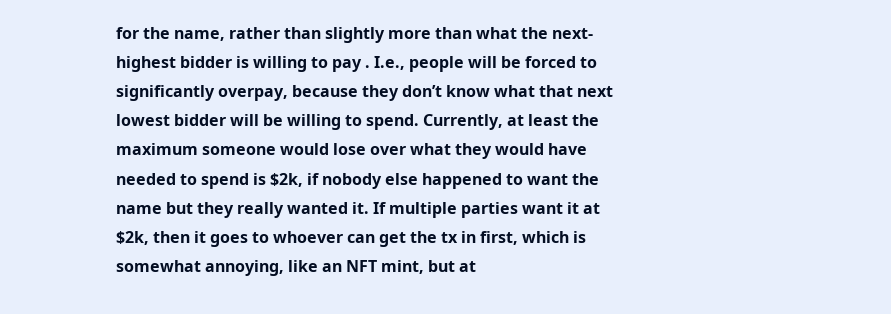for the name, rather than slightly more than what the next-highest bidder is willing to pay . I.e., people will be forced to significantly overpay, because they don’t know what that next lowest bidder will be willing to spend. Currently, at least the maximum someone would lose over what they would have needed to spend is $2k, if nobody else happened to want the name but they really wanted it. If multiple parties want it at $2k, then it goes to whoever can get the tx in first, which is somewhat annoying, like an NFT mint, but at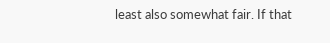least also somewhat fair. If that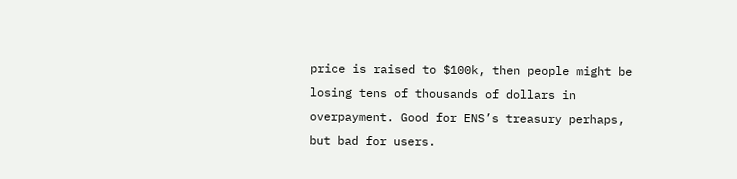price is raised to $100k, then people might be losing tens of thousands of dollars in overpayment. Good for ENS’s treasury perhaps, but bad for users.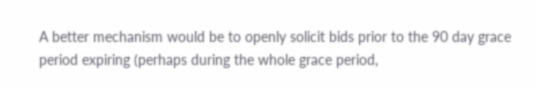A better mechanism would be to openly solicit bids prior to the 90 day grace period expiring (perhaps during the whole grace period,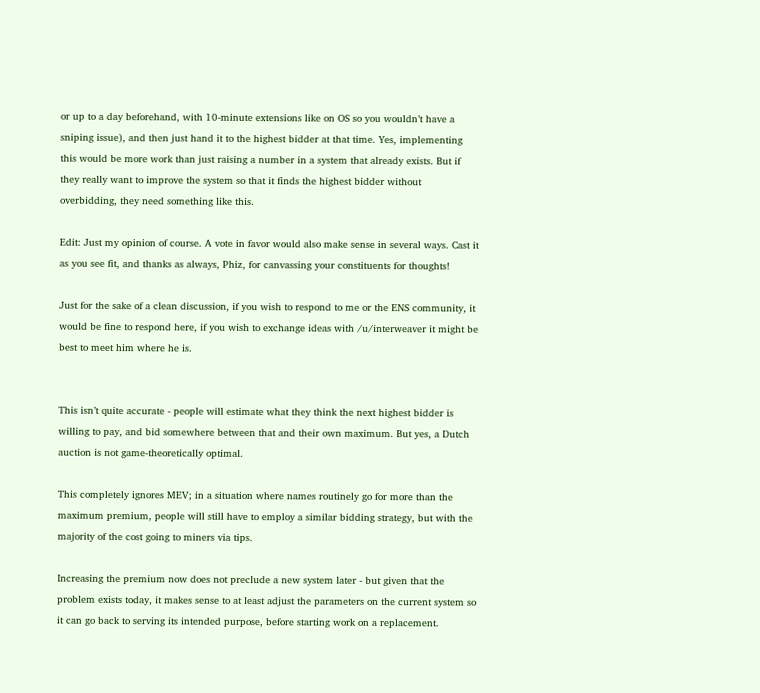or up to a day beforehand, with 10-minute extensions like on OS so you wouldn’t have a sniping issue), and then just hand it to the highest bidder at that time. Yes, implementing this would be more work than just raising a number in a system that already exists. But if they really want to improve the system so that it finds the highest bidder without overbidding, they need something like this.

Edit: Just my opinion of course. A vote in favor would also make sense in several ways. Cast it as you see fit, and thanks as always, Phiz, for canvassing your constituents for thoughts!

Just for the sake of a clean discussion, if you wish to respond to me or the ENS community, it would be fine to respond here, if you wish to exchange ideas with /u/interweaver it might be best to meet him where he is.


This isn’t quite accurate - people will estimate what they think the next highest bidder is willing to pay, and bid somewhere between that and their own maximum. But yes, a Dutch auction is not game-theoretically optimal.

This completely ignores MEV; in a situation where names routinely go for more than the maximum premium, people will still have to employ a similar bidding strategy, but with the majority of the cost going to miners via tips.

Increasing the premium now does not preclude a new system later - but given that the problem exists today, it makes sense to at least adjust the parameters on the current system so it can go back to serving its intended purpose, before starting work on a replacement.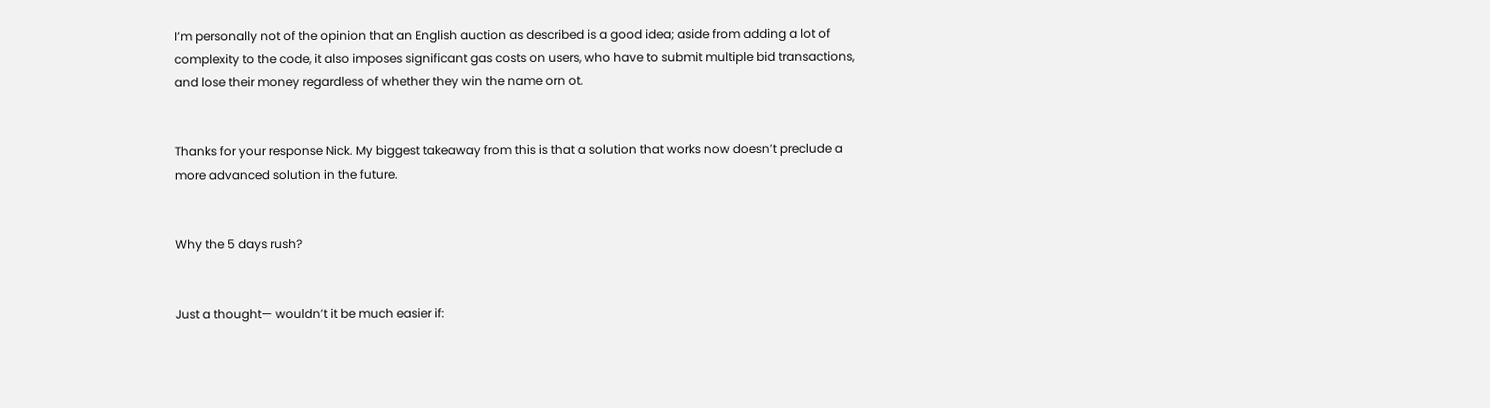I’m personally not of the opinion that an English auction as described is a good idea; aside from adding a lot of complexity to the code, it also imposes significant gas costs on users, who have to submit multiple bid transactions, and lose their money regardless of whether they win the name orn ot.


Thanks for your response Nick. My biggest takeaway from this is that a solution that works now doesn’t preclude a more advanced solution in the future.


Why the 5 days rush?


Just a thought— wouldn’t it be much easier if: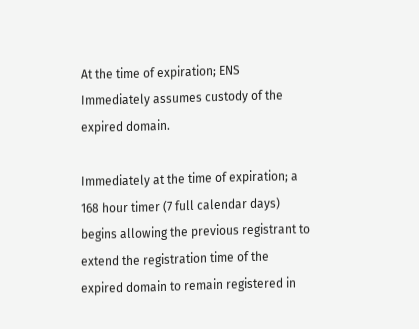At the time of expiration; ENS Immediately assumes custody of the expired domain.

Immediately at the time of expiration; a 168 hour timer (7 full calendar days) begins allowing the previous registrant to extend the registration time of the expired domain to remain registered in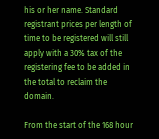his or her name. Standard registrant prices per length of time to be registered will still apply with a 30% tax of the registering fee to be added in the total to reclaim the domain.

From the start of the 168 hour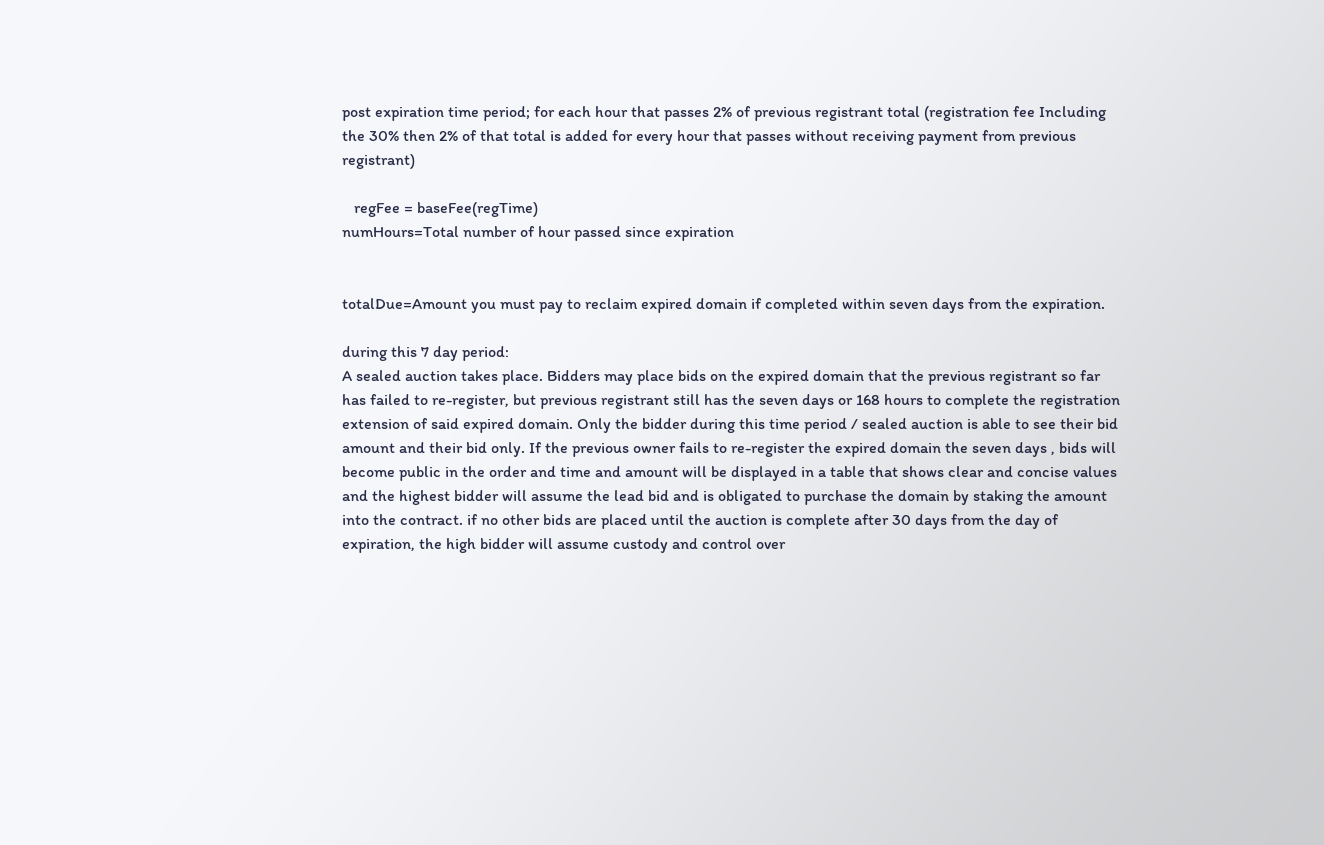post expiration time period; for each hour that passes 2% of previous registrant total (registration fee Including the 30% then 2% of that total is added for every hour that passes without receiving payment from previous registrant)

   regFee = baseFee(regTime)
numHours=Total number of hour passed since expiration


totalDue=Amount you must pay to reclaim expired domain if completed within seven days from the expiration.

during this 7 day period:
A sealed auction takes place. Bidders may place bids on the expired domain that the previous registrant so far has failed to re-register, but previous registrant still has the seven days or 168 hours to complete the registration extension of said expired domain. Only the bidder during this time period / sealed auction is able to see their bid amount and their bid only. If the previous owner fails to re-register the expired domain the seven days , bids will become public in the order and time and amount will be displayed in a table that shows clear and concise values and the highest bidder will assume the lead bid and is obligated to purchase the domain by staking the amount into the contract. if no other bids are placed until the auction is complete after 30 days from the day of expiration, the high bidder will assume custody and control over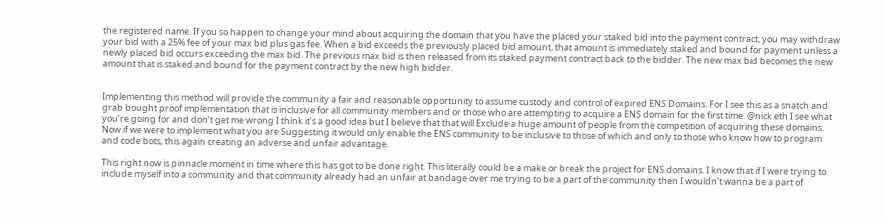the registered name. If you so happen to change your mind about acquiring the domain that you have the placed your staked bid into the payment contract, you may withdraw your bid with a 25% fee of your max bid plus gas fee. When a bid exceeds the previously placed bid amount, that amount is immediately staked and bound for payment unless a newly placed bid occurs exceeding the max bid. The previous max bid is then released from its staked payment contract back to the bidder. The new max bid becomes the new amount that is staked and bound for the payment contract by the new high bidder.


Implementing this method will provide the community a fair and reasonable opportunity to assume custody and control of expired ENS Domains. For I see this as a snatch and grab bought proof implementation that is inclusive for all community members and or those who are attempting to acquire a ENS domain for the first time. @nick.eth I see what you’re going for and don’t get me wrong I think it’s a good idea but I believe that that will Exclude a huge amount of people from the competition of acquiring these domains. Now if we were to implement what you are Suggesting it would only enable the ENS community to be inclusive to those of which and only to those who know how to program and code bots, this again creating an adverse and unfair advantage.

This right now is pinnacle moment in time where this has got to be done right. This literally could be a make or break the project for ENS domains. I know that if I were trying to include myself into a community and that community already had an unfair at bandage over me trying to be a part of the community then I wouldn’t wanna be a part of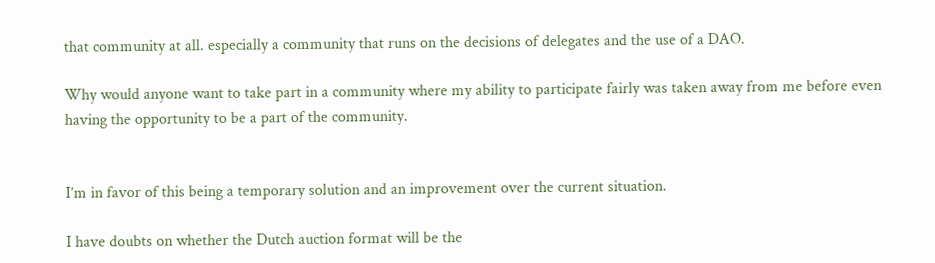that community at all. especially a community that runs on the decisions of delegates and the use of a DAO.

Why would anyone want to take part in a community where my ability to participate fairly was taken away from me before even having the opportunity to be a part of the community.


I’m in favor of this being a temporary solution and an improvement over the current situation.

I have doubts on whether the Dutch auction format will be the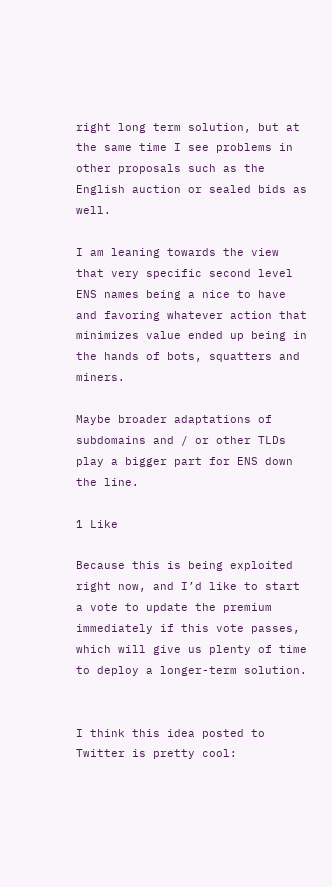right long term solution, but at the same time I see problems in other proposals such as the English auction or sealed bids as well.

I am leaning towards the view that very specific second level ENS names being a nice to have and favoring whatever action that minimizes value ended up being in the hands of bots, squatters and miners.

Maybe broader adaptations of subdomains and / or other TLDs play a bigger part for ENS down the line.

1 Like

Because this is being exploited right now, and I’d like to start a vote to update the premium immediately if this vote passes, which will give us plenty of time to deploy a longer-term solution.


I think this idea posted to Twitter is pretty cool: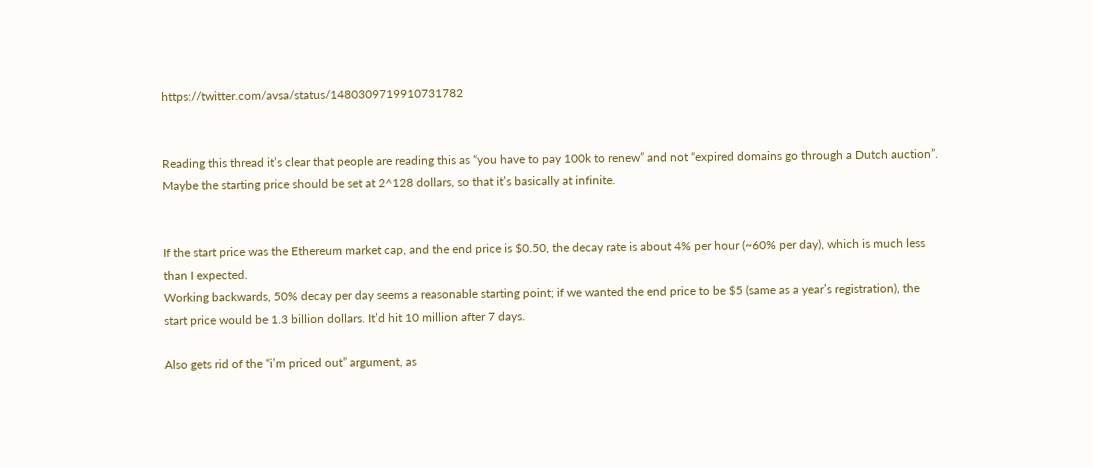https://twitter.com/avsa/status/1480309719910731782


Reading this thread it’s clear that people are reading this as “you have to pay 100k to renew” and not “expired domains go through a Dutch auction”. Maybe the starting price should be set at 2^128 dollars, so that it’s basically at infinite.


If the start price was the Ethereum market cap, and the end price is $0.50, the decay rate is about 4% per hour (~60% per day), which is much less than I expected.
Working backwards, 50% decay per day seems a reasonable starting point; if we wanted the end price to be $5 (same as a year’s registration), the start price would be 1.3 billion dollars. It’d hit 10 million after 7 days.

Also gets rid of the “i’m priced out” argument, as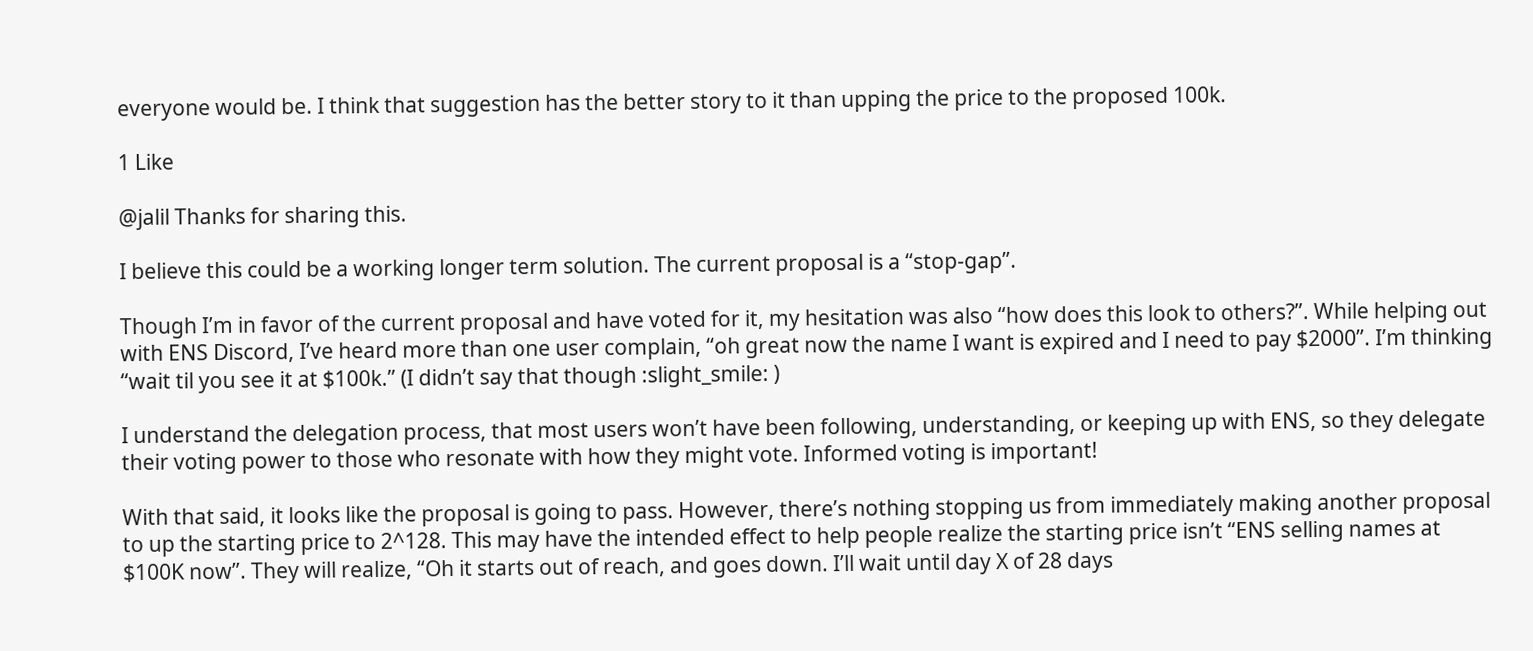everyone would be. I think that suggestion has the better story to it than upping the price to the proposed 100k.

1 Like

@jalil Thanks for sharing this.

I believe this could be a working longer term solution. The current proposal is a “stop-gap”.

Though I’m in favor of the current proposal and have voted for it, my hesitation was also “how does this look to others?”. While helping out with ENS Discord, I’ve heard more than one user complain, “oh great now the name I want is expired and I need to pay $2000”. I’m thinking “wait til you see it at $100k.” (I didn’t say that though :slight_smile: )

I understand the delegation process, that most users won’t have been following, understanding, or keeping up with ENS, so they delegate their voting power to those who resonate with how they might vote. Informed voting is important!

With that said, it looks like the proposal is going to pass. However, there’s nothing stopping us from immediately making another proposal to up the starting price to 2^128. This may have the intended effect to help people realize the starting price isn’t “ENS selling names at $100K now”. They will realize, “Oh it starts out of reach, and goes down. I’ll wait until day X of 28 days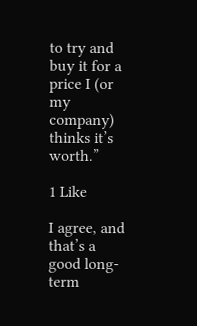to try and buy it for a price I (or my company) thinks it’s worth.”

1 Like

I agree, and that’s a good long-term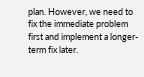plan. However, we need to fix the immediate problem first and implement a longer-term fix later.